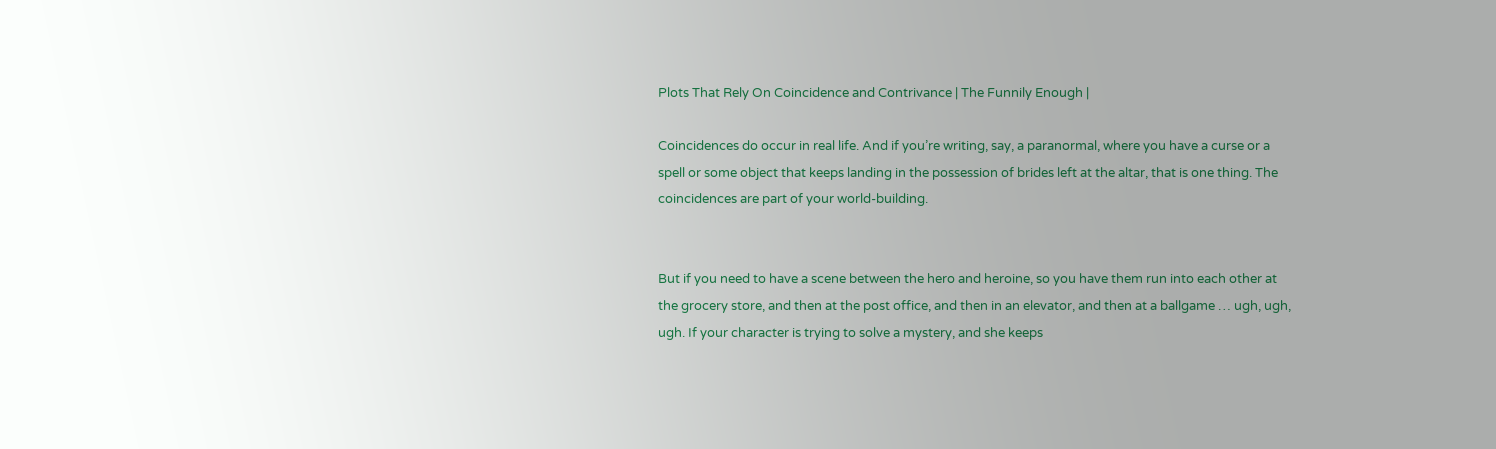Plots That Rely On Coincidence and Contrivance | The Funnily Enough |

Coincidences do occur in real life. And if you’re writing, say, a paranormal, where you have a curse or a spell or some object that keeps landing in the possession of brides left at the altar, that is one thing. The coincidences are part of your world-building.


But if you need to have a scene between the hero and heroine, so you have them run into each other at the grocery store, and then at the post office, and then in an elevator, and then at a ballgame … ugh, ugh, ugh. If your character is trying to solve a mystery, and she keeps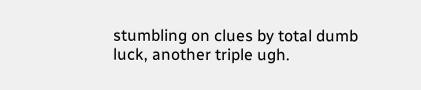stumbling on clues by total dumb luck, another triple ugh.